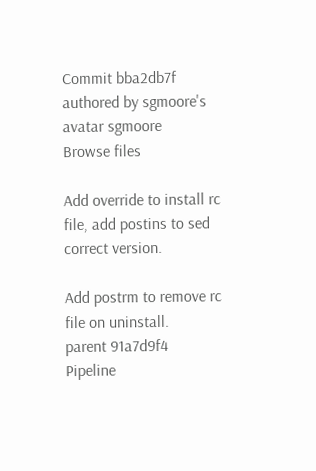Commit bba2db7f authored by sgmoore's avatar sgmoore
Browse files

Add override to install rc file, add postins to sed correct version.

Add postrm to remove rc file on uninstall.
parent 91a7d9f4
Pipeline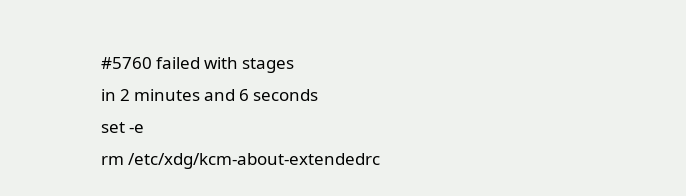#5760 failed with stages
in 2 minutes and 6 seconds
set -e
rm /etc/xdg/kcm-about-extendedrc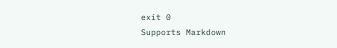exit 0
Supports Markdown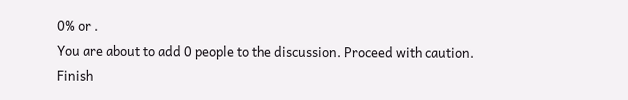0% or .
You are about to add 0 people to the discussion. Proceed with caution.
Finish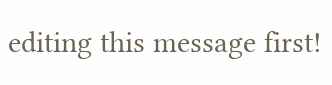editing this message first!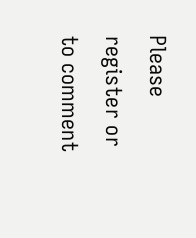Please register or to comment